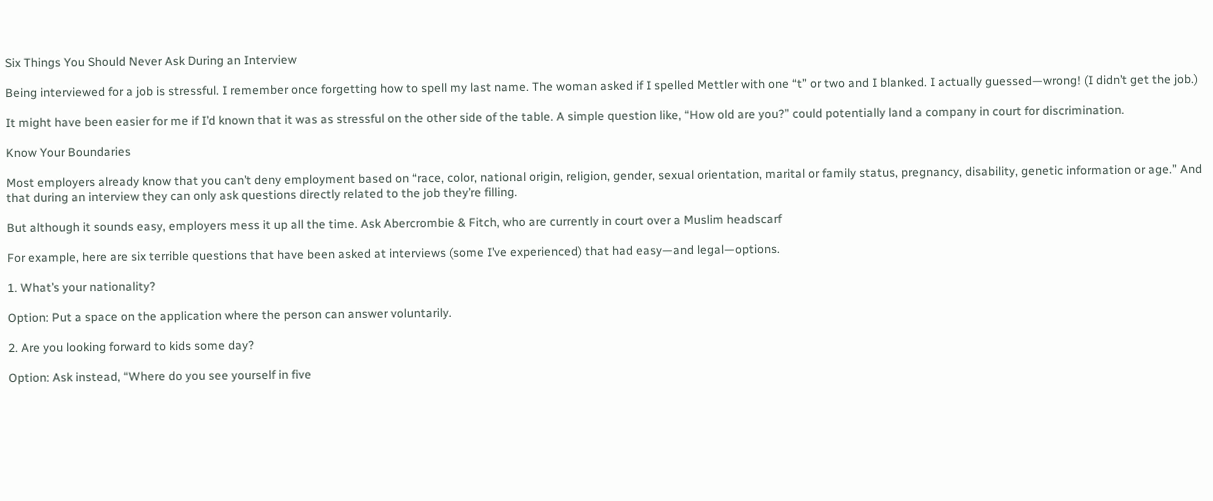Six Things You Should Never Ask During an Interview

Being interviewed for a job is stressful. I remember once forgetting how to spell my last name. The woman asked if I spelled Mettler with one “t” or two and I blanked. I actually guessed—wrong! (I didn’t get the job.)

It might have been easier for me if I’d known that it was as stressful on the other side of the table. A simple question like, “How old are you?” could potentially land a company in court for discrimination.

Know Your Boundaries

Most employers already know that you can’t deny employment based on “race, color, national origin, religion, gender, sexual orientation, marital or family status, pregnancy, disability, genetic information or age.” And that during an interview they can only ask questions directly related to the job they’re filling.

But although it sounds easy, employers mess it up all the time. Ask Abercrombie & Fitch, who are currently in court over a Muslim headscarf

For example, here are six terrible questions that have been asked at interviews (some I’ve experienced) that had easy—and legal—options.

1. What’s your nationality?

Option: Put a space on the application where the person can answer voluntarily.

2. Are you looking forward to kids some day?

Option: Ask instead, “Where do you see yourself in five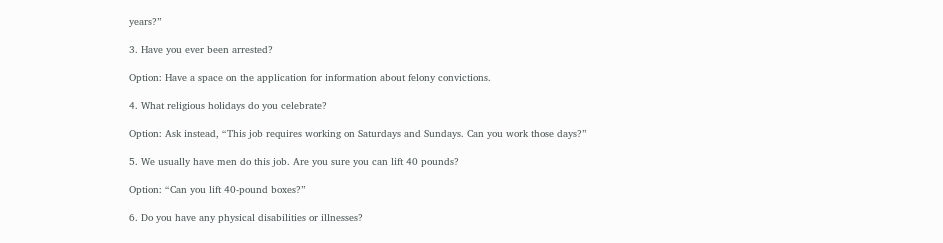years?”

3. Have you ever been arrested?

Option: Have a space on the application for information about felony convictions.

4. What religious holidays do you celebrate?

Option: Ask instead, “This job requires working on Saturdays and Sundays. Can you work those days?”

5. We usually have men do this job. Are you sure you can lift 40 pounds?

Option: “Can you lift 40-pound boxes?”

6. Do you have any physical disabilities or illnesses?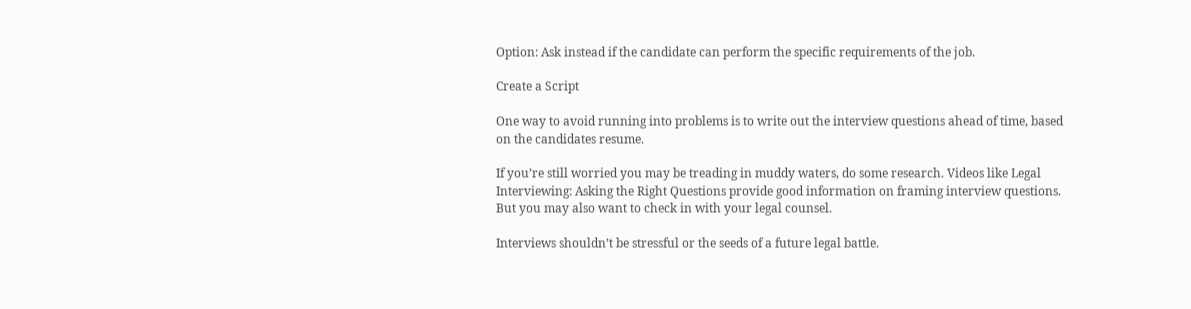Option: Ask instead if the candidate can perform the specific requirements of the job.

Create a Script

One way to avoid running into problems is to write out the interview questions ahead of time, based on the candidates resume.

If you’re still worried you may be treading in muddy waters, do some research. Videos like Legal Interviewing: Asking the Right Questions provide good information on framing interview questions. But you may also want to check in with your legal counsel.

Interviews shouldn’t be stressful or the seeds of a future legal battle.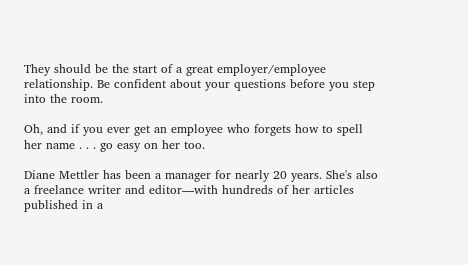They should be the start of a great employer/employee relationship. Be confident about your questions before you step into the room.

Oh, and if you ever get an employee who forgets how to spell her name . . . go easy on her too.

Diane Mettler has been a manager for nearly 20 years. She's also a freelance writer and editor—with hundreds of her articles published in a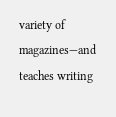variety of magazines—and teaches writing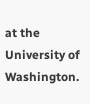at the University of Washington.